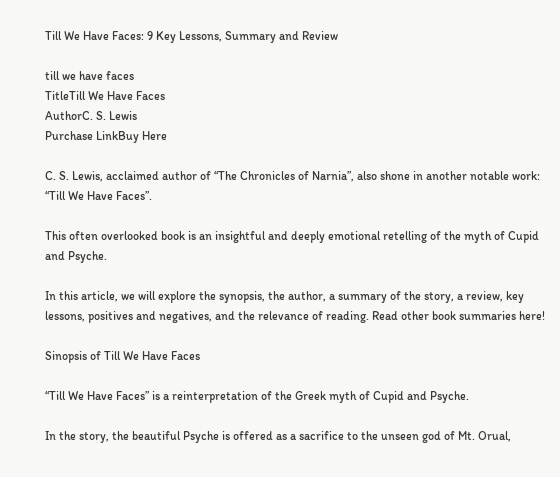Till We Have Faces: 9 Key Lessons, Summary and Review

till we have faces
TitleTill We Have Faces
AuthorC. S. Lewis
Purchase LinkBuy Here

C. S. Lewis, acclaimed author of “The Chronicles of Narnia”, also shone in another notable work: “Till We Have Faces”.

This often overlooked book is an insightful and deeply emotional retelling of the myth of Cupid and Psyche.

In this article, we will explore the synopsis, the author, a summary of the story, a review, key lessons, positives and negatives, and the relevance of reading. Read other book summaries here!

Sinopsis of Till We Have Faces

“Till We Have Faces” is a reinterpretation of the Greek myth of Cupid and Psyche.

In the story, the beautiful Psyche is offered as a sacrifice to the unseen god of Mt. Orual,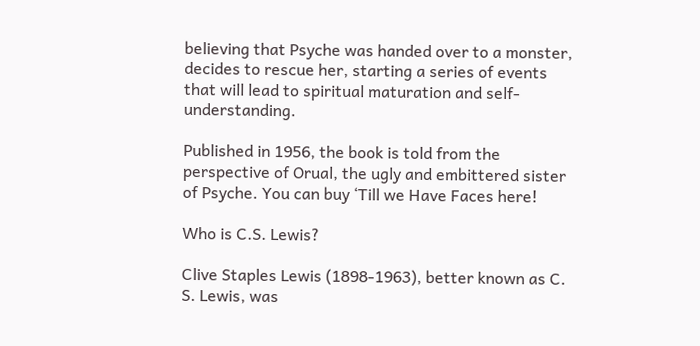believing that Psyche was handed over to a monster, decides to rescue her, starting a series of events that will lead to spiritual maturation and self-understanding.

Published in 1956, the book is told from the perspective of Orual, the ugly and embittered sister of Psyche. You can buy ‘Till we Have Faces here!

Who is C.S. Lewis?

Clive Staples Lewis (1898-1963), better known as C. S. Lewis, was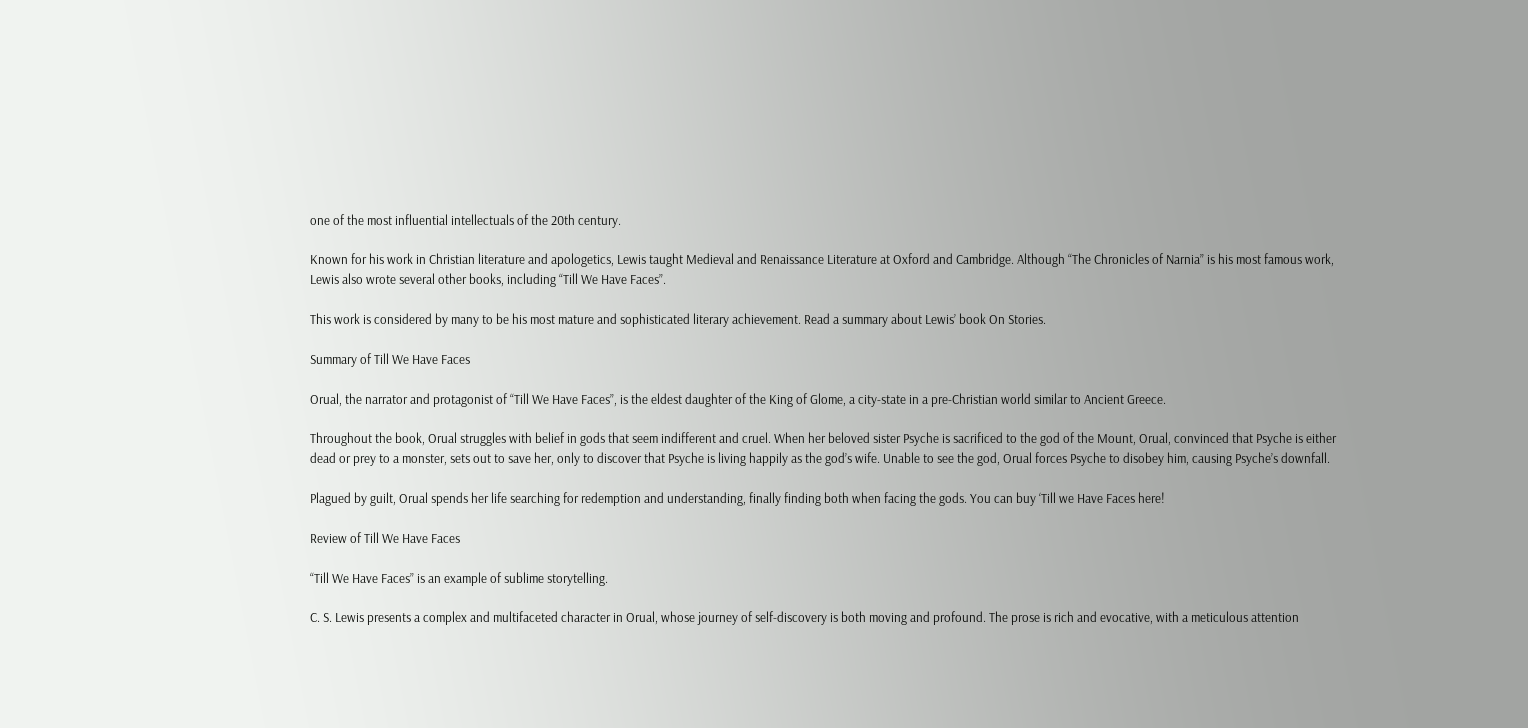one of the most influential intellectuals of the 20th century.

Known for his work in Christian literature and apologetics, Lewis taught Medieval and Renaissance Literature at Oxford and Cambridge. Although “The Chronicles of Narnia” is his most famous work, Lewis also wrote several other books, including “Till We Have Faces”.

This work is considered by many to be his most mature and sophisticated literary achievement. Read a summary about Lewis’ book On Stories.

Summary of Till We Have Faces

Orual, the narrator and protagonist of “Till We Have Faces”, is the eldest daughter of the King of Glome, a city-state in a pre-Christian world similar to Ancient Greece.

Throughout the book, Orual struggles with belief in gods that seem indifferent and cruel. When her beloved sister Psyche is sacrificed to the god of the Mount, Orual, convinced that Psyche is either dead or prey to a monster, sets out to save her, only to discover that Psyche is living happily as the god’s wife. Unable to see the god, Orual forces Psyche to disobey him, causing Psyche’s downfall.

Plagued by guilt, Orual spends her life searching for redemption and understanding, finally finding both when facing the gods. You can buy ‘Till we Have Faces here!

Review of Till We Have Faces

“Till We Have Faces” is an example of sublime storytelling.

C. S. Lewis presents a complex and multifaceted character in Orual, whose journey of self-discovery is both moving and profound. The prose is rich and evocative, with a meticulous attention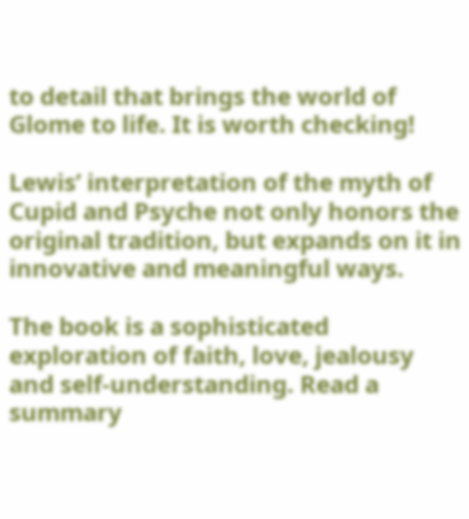to detail that brings the world of Glome to life. It is worth checking!

Lewis’ interpretation of the myth of Cupid and Psyche not only honors the original tradition, but expands on it in innovative and meaningful ways.

The book is a sophisticated exploration of faith, love, jealousy and self-understanding. Read a summary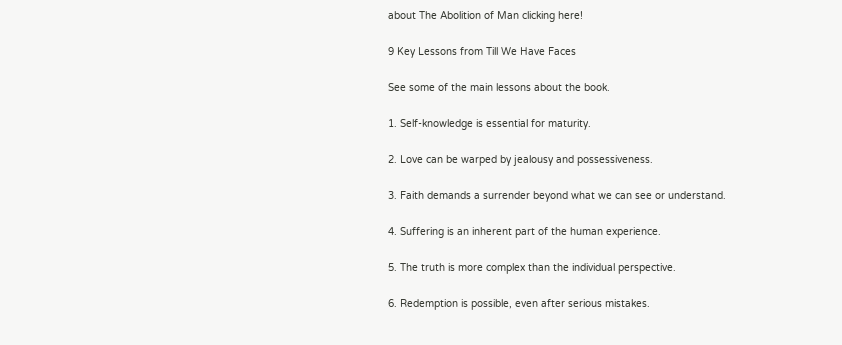about The Abolition of Man clicking here!

9 Key Lessons from Till We Have Faces

See some of the main lessons about the book.

1. Self-knowledge is essential for maturity.

2. Love can be warped by jealousy and possessiveness.

3. Faith demands a surrender beyond what we can see or understand.

4. Suffering is an inherent part of the human experience.

5. The truth is more complex than the individual perspective.

6. Redemption is possible, even after serious mistakes.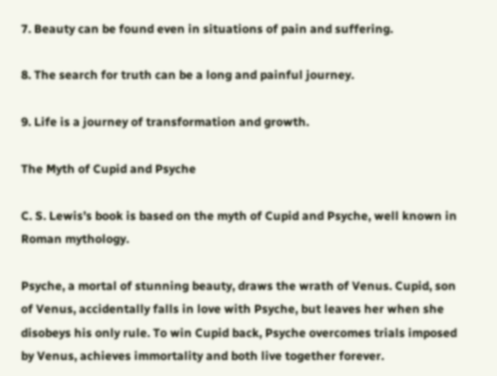7. Beauty can be found even in situations of pain and suffering.

8. The search for truth can be a long and painful journey.

9. Life is a journey of transformation and growth.

The Myth of Cupid and Psyche

C. S. Lewis’s book is based on the myth of Cupid and Psyche, well known in Roman mythology.

Psyche, a mortal of stunning beauty, draws the wrath of Venus. Cupid, son of Venus, accidentally falls in love with Psyche, but leaves her when she disobeys his only rule. To win Cupid back, Psyche overcomes trials imposed by Venus, achieves immortality and both live together forever.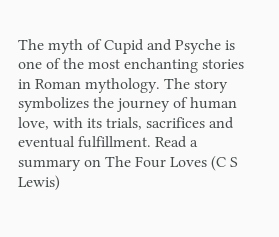The myth of Cupid and Psyche is one of the most enchanting stories in Roman mythology. The story symbolizes the journey of human love, with its trials, sacrifices and eventual fulfillment. Read a summary on The Four Loves (C S Lewis)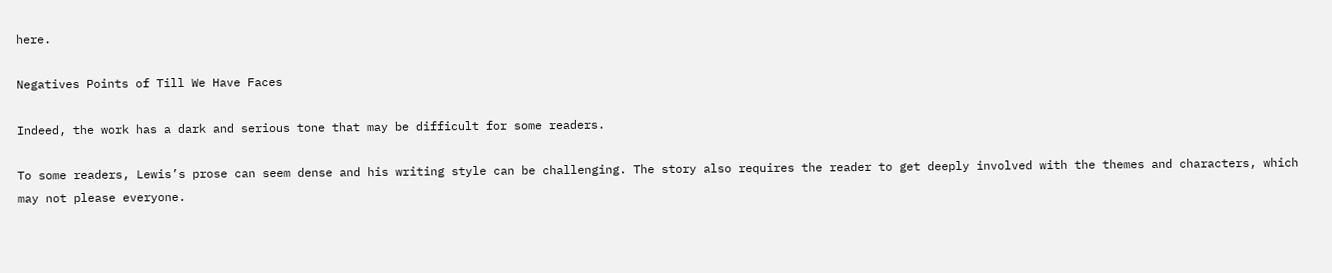here.

Negatives Points of Till We Have Faces

Indeed, the work has a dark and serious tone that may be difficult for some readers.

To some readers, Lewis’s prose can seem dense and his writing style can be challenging. The story also requires the reader to get deeply involved with the themes and characters, which may not please everyone.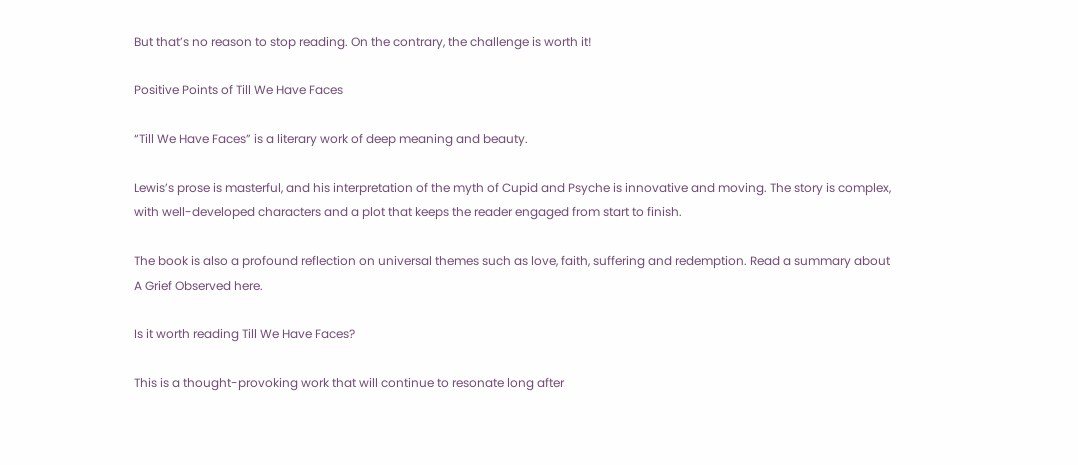But that’s no reason to stop reading. On the contrary, the challenge is worth it!

Positive Points of Till We Have Faces

“Till We Have Faces” is a literary work of deep meaning and beauty.

Lewis’s prose is masterful, and his interpretation of the myth of Cupid and Psyche is innovative and moving. The story is complex, with well-developed characters and a plot that keeps the reader engaged from start to finish.

The book is also a profound reflection on universal themes such as love, faith, suffering and redemption. Read a summary about A Grief Observed here.

Is it worth reading Till We Have Faces?

This is a thought-provoking work that will continue to resonate long after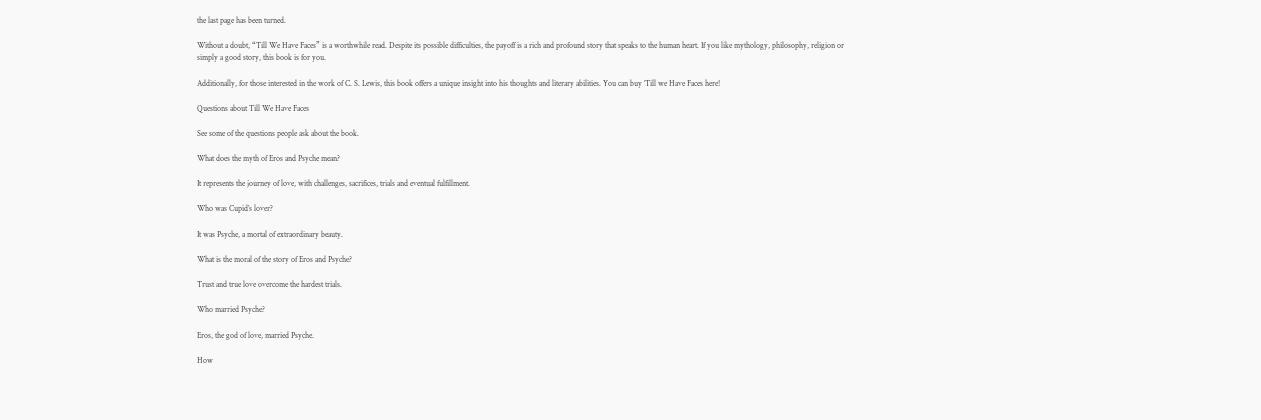the last page has been turned.

Without a doubt, “Till We Have Faces” is a worthwhile read. Despite its possible difficulties, the payoff is a rich and profound story that speaks to the human heart. If you like mythology, philosophy, religion or simply a good story, this book is for you.

Additionally, for those interested in the work of C. S. Lewis, this book offers a unique insight into his thoughts and literary abilities. You can buy ‘Till we Have Faces here!

Questions about Till We Have Faces

See some of the questions people ask about the book.

What does the myth of Eros and Psyche mean?

It represents the journey of love, with challenges, sacrifices, trials and eventual fulfillment.

Who was Cupid’s lover?

It was Psyche, a mortal of extraordinary beauty.

What is the moral of the story of Eros and Psyche?

Trust and true love overcome the hardest trials.

Who married Psyche?

Eros, the god of love, married Psyche.

How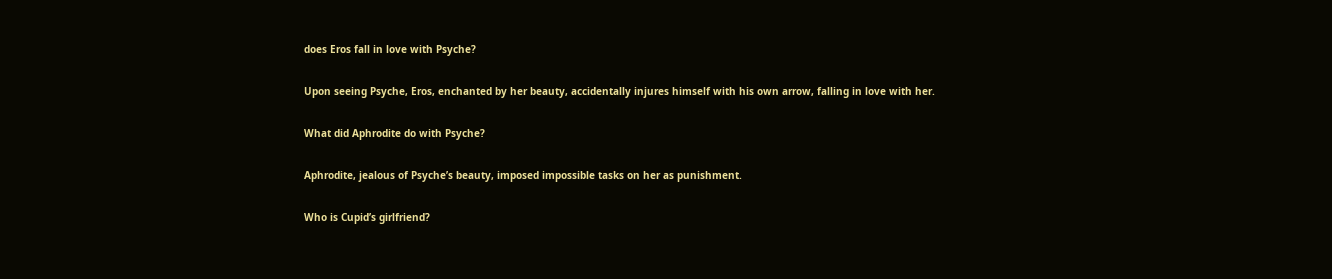does Eros fall in love with Psyche?

Upon seeing Psyche, Eros, enchanted by her beauty, accidentally injures himself with his own arrow, falling in love with her.

What did Aphrodite do with Psyche?

Aphrodite, jealous of Psyche’s beauty, imposed impossible tasks on her as punishment.

Who is Cupid’s girlfriend?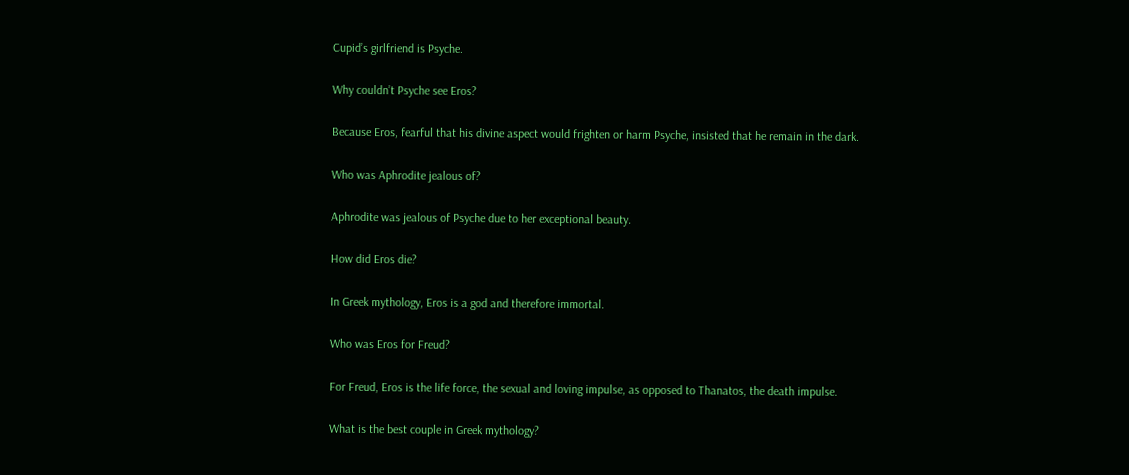Cupid’s girlfriend is Psyche.

Why couldn’t Psyche see Eros?

Because Eros, fearful that his divine aspect would frighten or harm Psyche, insisted that he remain in the dark.

Who was Aphrodite jealous of?

Aphrodite was jealous of Psyche due to her exceptional beauty.

How did Eros die?

In Greek mythology, Eros is a god and therefore immortal.

Who was Eros for Freud?

For Freud, Eros is the life force, the sexual and loving impulse, as opposed to Thanatos, the death impulse.

What is the best couple in Greek mythology?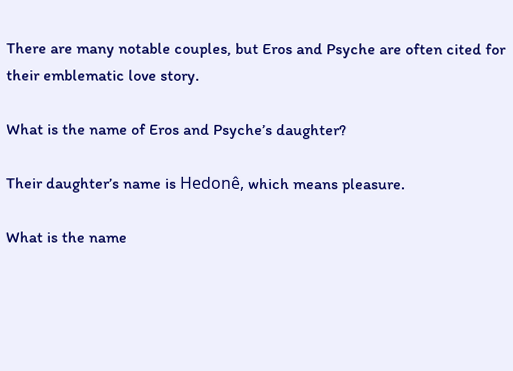There are many notable couples, but Eros and Psyche are often cited for their emblematic love story.

What is the name of Eros and Psyche’s daughter?

Their daughter’s name is Hedonê, which means pleasure.

What is the name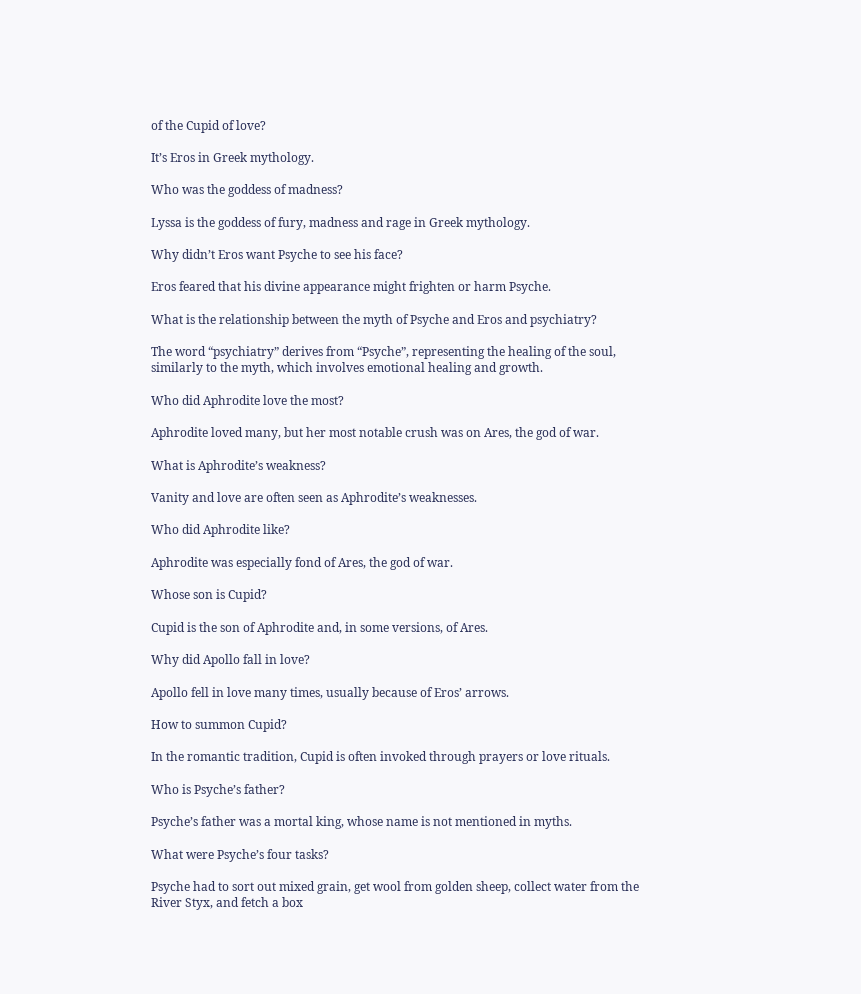of the Cupid of love?

It’s Eros in Greek mythology.

Who was the goddess of madness?

Lyssa is the goddess of fury, madness and rage in Greek mythology.

Why didn’t Eros want Psyche to see his face?

Eros feared that his divine appearance might frighten or harm Psyche.

What is the relationship between the myth of Psyche and Eros and psychiatry?

The word “psychiatry” derives from “Psyche”, representing the healing of the soul, similarly to the myth, which involves emotional healing and growth.

Who did Aphrodite love the most?

Aphrodite loved many, but her most notable crush was on Ares, the god of war.

What is Aphrodite’s weakness?

Vanity and love are often seen as Aphrodite’s weaknesses.

Who did Aphrodite like?

Aphrodite was especially fond of Ares, the god of war.

Whose son is Cupid?

Cupid is the son of Aphrodite and, in some versions, of Ares.

Why did Apollo fall in love?

Apollo fell in love many times, usually because of Eros’ arrows.

How to summon Cupid?

In the romantic tradition, Cupid is often invoked through prayers or love rituals.

Who is Psyche’s father?

Psyche’s father was a mortal king, whose name is not mentioned in myths.

What were Psyche’s four tasks?

Psyche had to sort out mixed grain, get wool from golden sheep, collect water from the River Styx, and fetch a box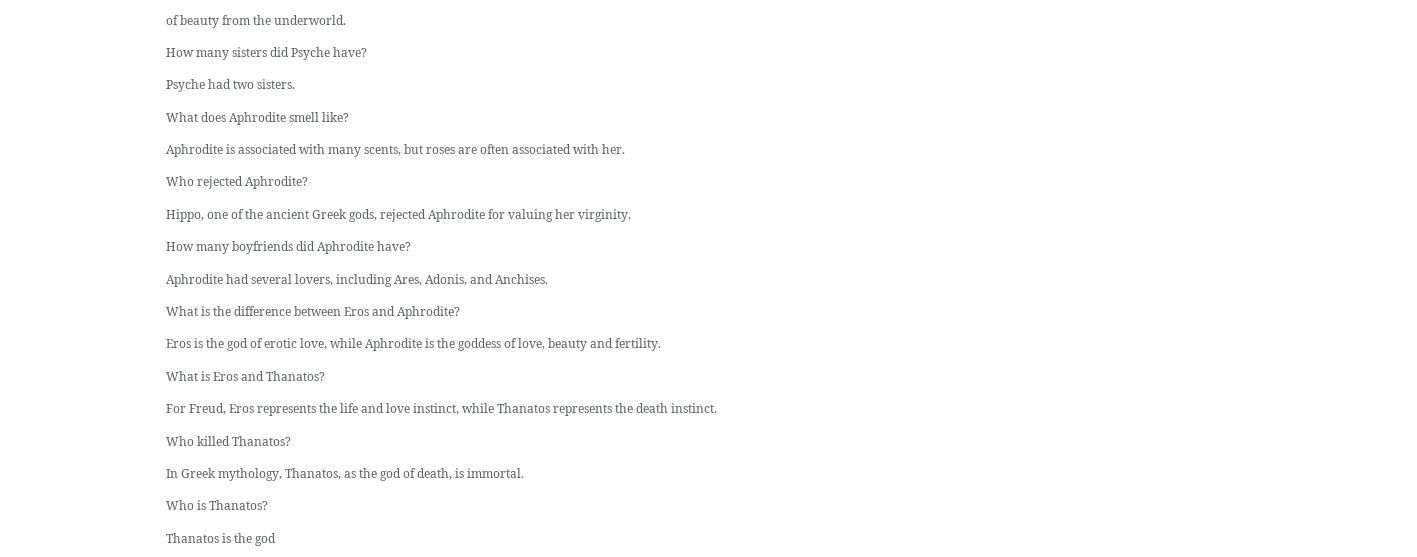of beauty from the underworld.

How many sisters did Psyche have?

Psyche had two sisters.

What does Aphrodite smell like?

Aphrodite is associated with many scents, but roses are often associated with her.

Who rejected Aphrodite?

Hippo, one of the ancient Greek gods, rejected Aphrodite for valuing her virginity.

How many boyfriends did Aphrodite have?

Aphrodite had several lovers, including Ares, Adonis, and Anchises.

What is the difference between Eros and Aphrodite?

Eros is the god of erotic love, while Aphrodite is the goddess of love, beauty and fertility.

What is Eros and Thanatos?

For Freud, Eros represents the life and love instinct, while Thanatos represents the death instinct.

Who killed Thanatos?

In Greek mythology, Thanatos, as the god of death, is immortal.

Who is Thanatos?

Thanatos is the god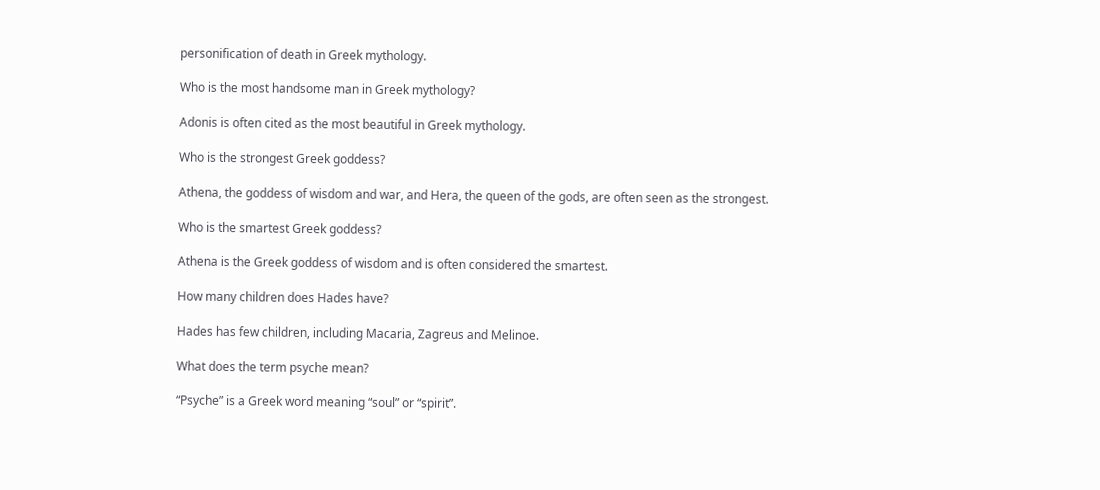personification of death in Greek mythology.

Who is the most handsome man in Greek mythology?

Adonis is often cited as the most beautiful in Greek mythology.

Who is the strongest Greek goddess?

Athena, the goddess of wisdom and war, and Hera, the queen of the gods, are often seen as the strongest.

Who is the smartest Greek goddess?

Athena is the Greek goddess of wisdom and is often considered the smartest.

How many children does Hades have?

Hades has few children, including Macaria, Zagreus and Melinoe.

What does the term psyche mean?

“Psyche” is a Greek word meaning “soul” or “spirit”.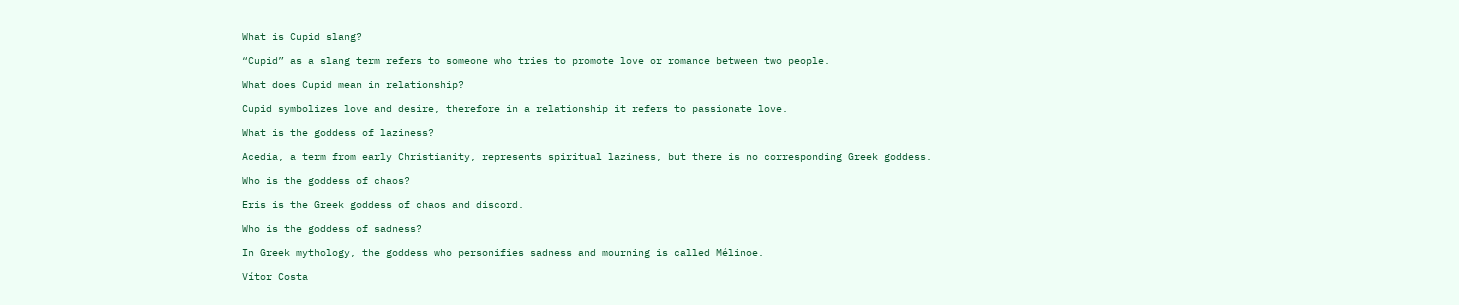What is Cupid slang?

“Cupid” as a slang term refers to someone who tries to promote love or romance between two people.

What does Cupid mean in relationship?

Cupid symbolizes love and desire, therefore in a relationship it refers to passionate love.

What is the goddess of laziness?

Acedia, a term from early Christianity, represents spiritual laziness, but there is no corresponding Greek goddess.

Who is the goddess of chaos?

Eris is the Greek goddess of chaos and discord.

Who is the goddess of sadness?

In Greek mythology, the goddess who personifies sadness and mourning is called Mélinoe.

Vítor Costa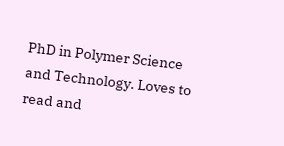PhD in Polymer Science and Technology. Loves to read and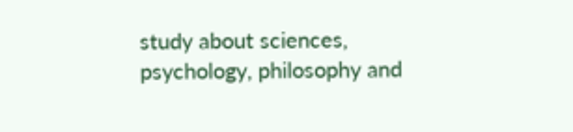study about sciences, psychology, philosophy and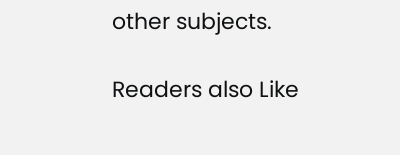other subjects.

Readers also Like